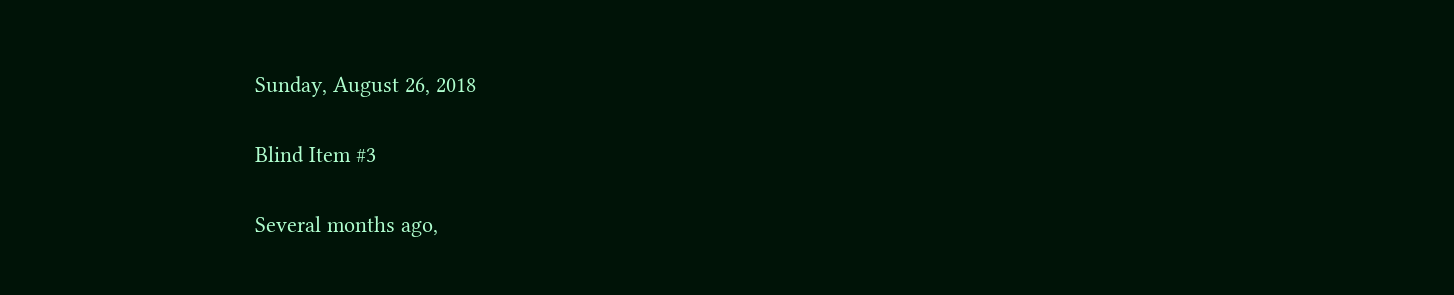Sunday, August 26, 2018

Blind Item #3

Several months ago,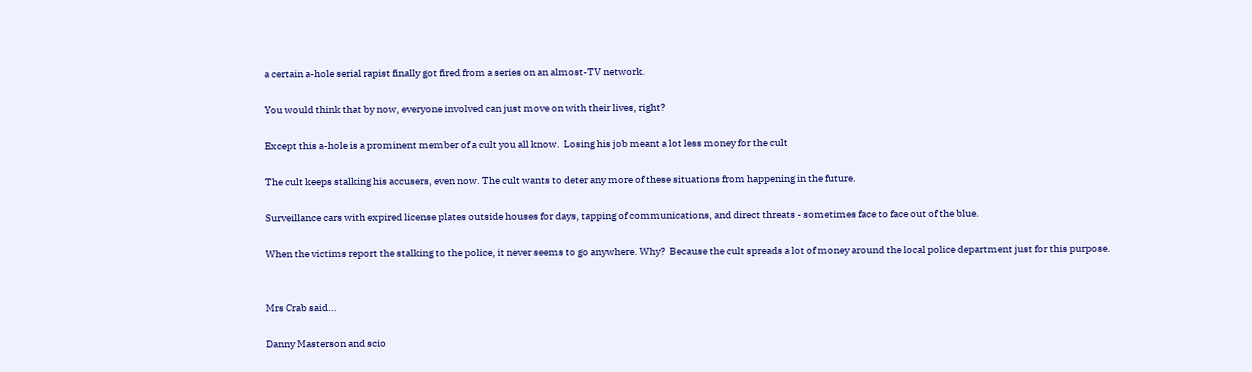a certain a-hole serial rapist finally got fired from a series on an almost-TV network.

You would think that by now, everyone involved can just move on with their lives, right?

Except this a-hole is a prominent member of a cult you all know.  Losing his job meant a lot less money for the cult

The cult keeps stalking his accusers, even now. The cult wants to deter any more of these situations from happening in the future.

Surveillance cars with expired license plates outside houses for days, tapping of communications, and direct threats - sometimes face to face out of the blue.

When the victims report the stalking to the police, it never seems to go anywhere. Why?  Because the cult spreads a lot of money around the local police department just for this purpose.


Mrs Crab said...

Danny Masterson and scio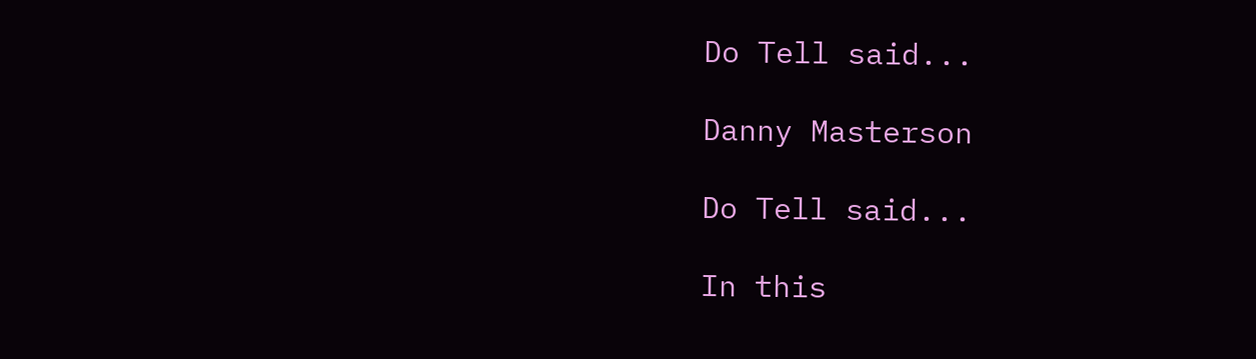Do Tell said...

Danny Masterson

Do Tell said...

In this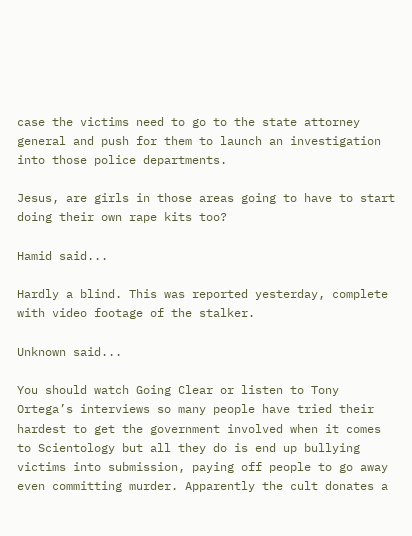case the victims need to go to the state attorney general and push for them to launch an investigation into those police departments.

Jesus, are girls in those areas going to have to start doing their own rape kits too?

Hamid said...

Hardly a blind. This was reported yesterday, complete with video footage of the stalker.

Unknown said...

You should watch Going Clear or listen to Tony Ortega’s interviews so many people have tried their hardest to get the government involved when it comes to Scientology but all they do is end up bullying victims into submission, paying off people to go away even committing murder. Apparently the cult donates a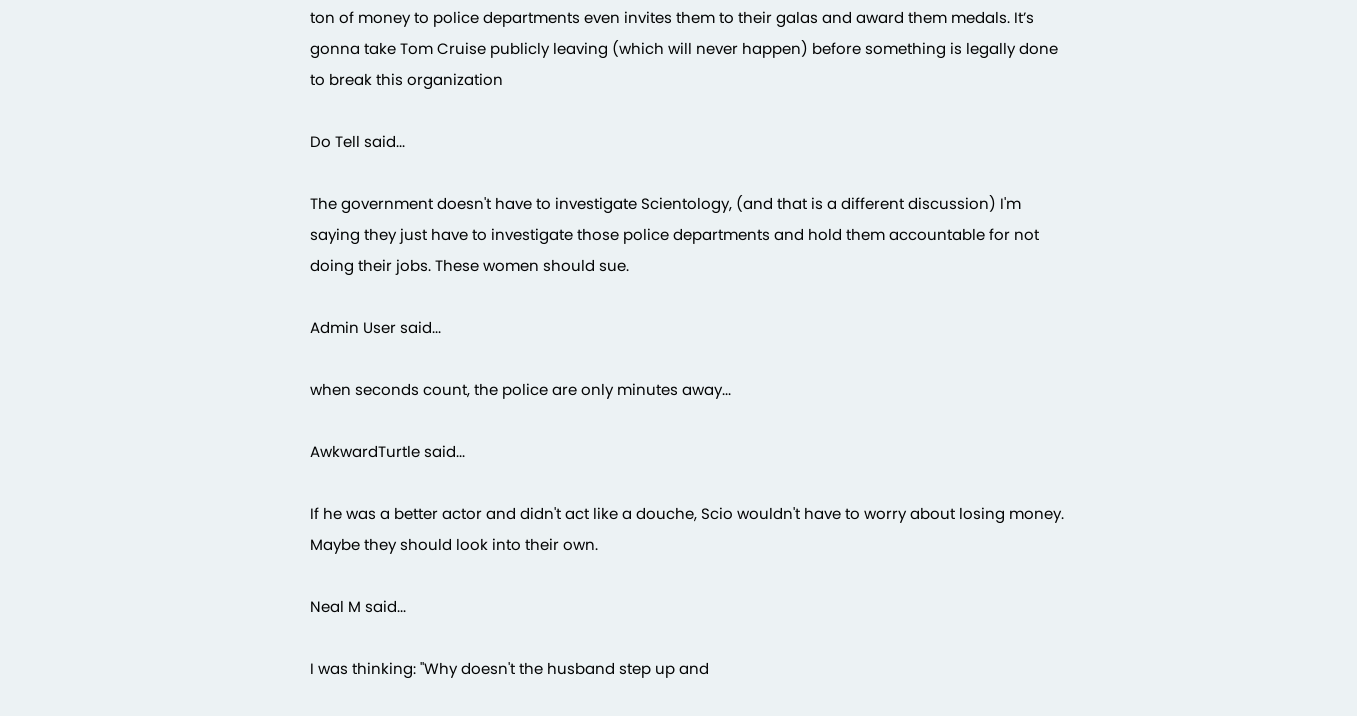ton of money to police departments even invites them to their galas and award them medals. It’s gonna take Tom Cruise publicly leaving (which will never happen) before something is legally done to break this organization

Do Tell said...

The government doesn't have to investigate Scientology, (and that is a different discussion) I'm saying they just have to investigate those police departments and hold them accountable for not doing their jobs. These women should sue.

Admin User said...

when seconds count, the police are only minutes away...

AwkwardTurtle said...

If he was a better actor and didn't act like a douche, Scio wouldn't have to worry about losing money. Maybe they should look into their own.

Neal M said...

I was thinking: "Why doesn't the husband step up and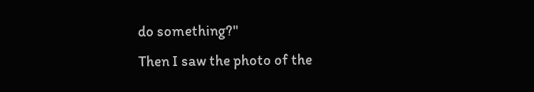do something?"
Then I saw the photo of the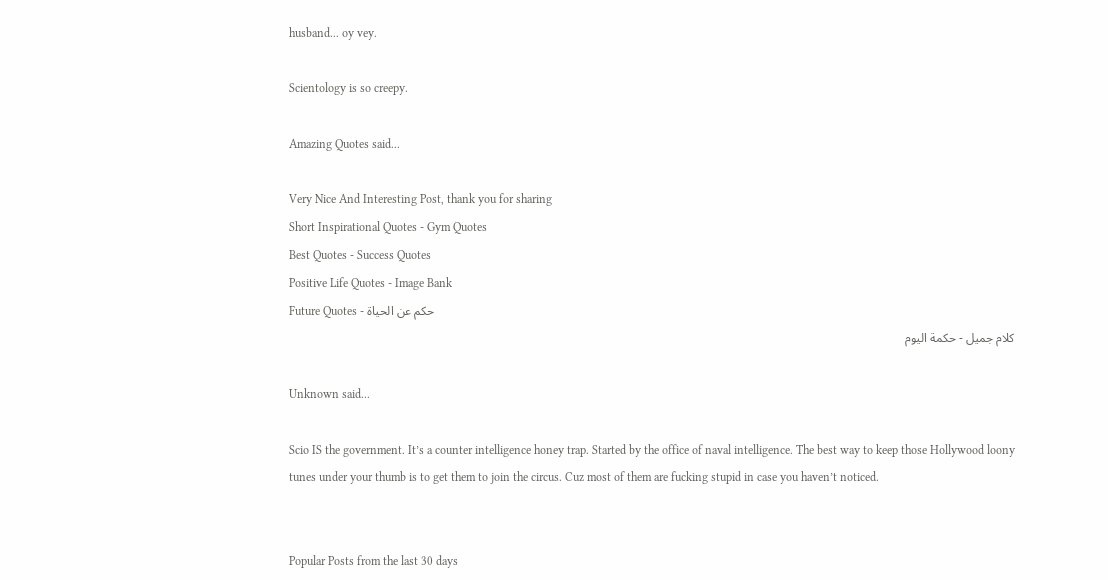husband... oy vey.

Scientology is so creepy.

Amazing Quotes said...

Very Nice And Interesting Post, thank you for sharing
Short Inspirational Quotes - Gym Quotes
Best Quotes - Success Quotes
Positive Life Quotes - Image Bank
Future Quotes - حكم عن الحياة
كلام جميل - حكمة اليوم

Unknown said...

Scio IS the government. It’s a counter intelligence honey trap. Started by the office of naval intelligence. The best way to keep those Hollywood loony tunes under your thumb is to get them to join the circus. Cuz most of them are fucking stupid in case you haven’t noticed.


Popular Posts from the last 30 days